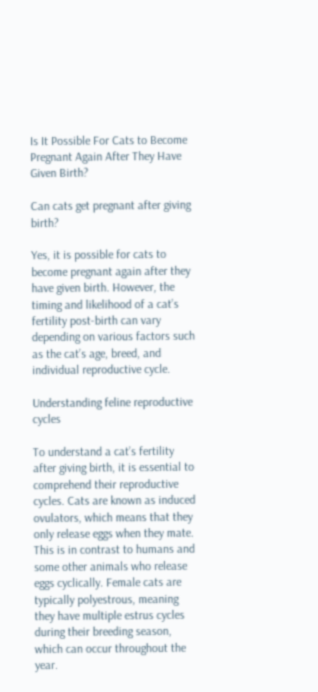Is It Possible For Cats to Become Pregnant Again After They Have Given Birth?

Can cats get pregnant after giving birth?

Yes, it is possible for cats to become pregnant again after they have given birth. However, the timing and likelihood of a cat’s fertility post-birth can vary depending on various factors such as the cat’s age, breed, and individual reproductive cycle.

Understanding feline reproductive cycles

To understand a cat’s fertility after giving birth, it is essential to comprehend their reproductive cycles. Cats are known as induced ovulators, which means that they only release eggs when they mate. This is in contrast to humans and some other animals who release eggs cyclically. Female cats are typically polyestrous, meaning they have multiple estrus cycles during their breeding season, which can occur throughout the year.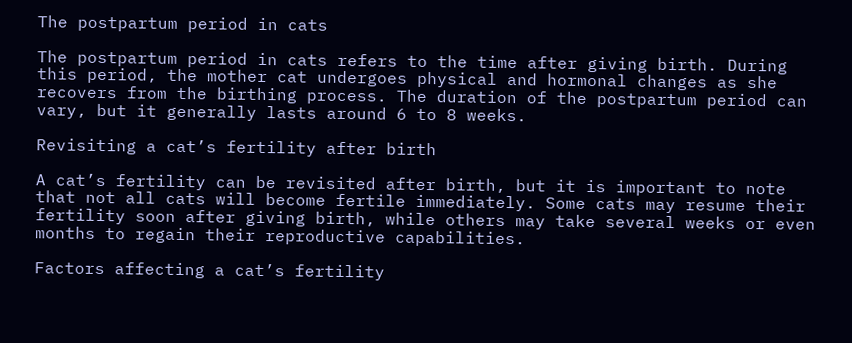The postpartum period in cats

The postpartum period in cats refers to the time after giving birth. During this period, the mother cat undergoes physical and hormonal changes as she recovers from the birthing process. The duration of the postpartum period can vary, but it generally lasts around 6 to 8 weeks.

Revisiting a cat’s fertility after birth

A cat’s fertility can be revisited after birth, but it is important to note that not all cats will become fertile immediately. Some cats may resume their fertility soon after giving birth, while others may take several weeks or even months to regain their reproductive capabilities.

Factors affecting a cat’s fertility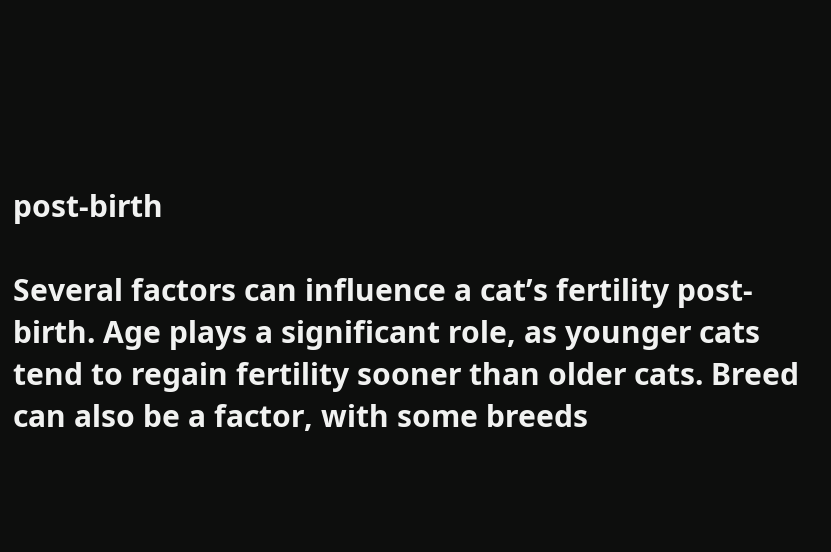post-birth

Several factors can influence a cat’s fertility post-birth. Age plays a significant role, as younger cats tend to regain fertility sooner than older cats. Breed can also be a factor, with some breeds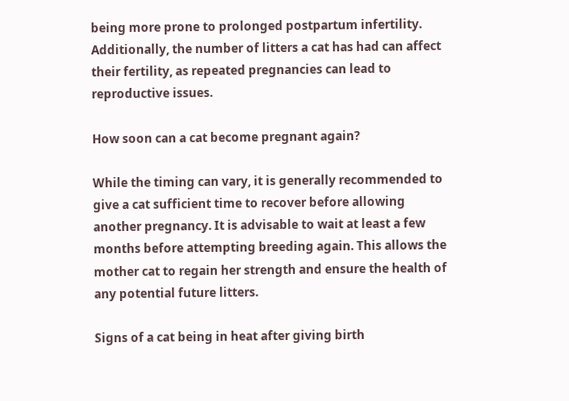being more prone to prolonged postpartum infertility. Additionally, the number of litters a cat has had can affect their fertility, as repeated pregnancies can lead to reproductive issues.

How soon can a cat become pregnant again?

While the timing can vary, it is generally recommended to give a cat sufficient time to recover before allowing another pregnancy. It is advisable to wait at least a few months before attempting breeding again. This allows the mother cat to regain her strength and ensure the health of any potential future litters.

Signs of a cat being in heat after giving birth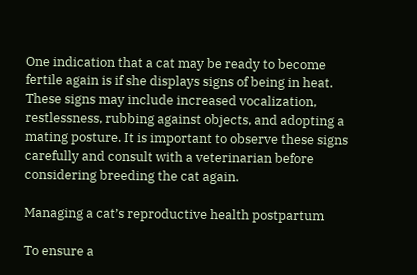One indication that a cat may be ready to become fertile again is if she displays signs of being in heat. These signs may include increased vocalization, restlessness, rubbing against objects, and adopting a mating posture. It is important to observe these signs carefully and consult with a veterinarian before considering breeding the cat again.

Managing a cat’s reproductive health postpartum

To ensure a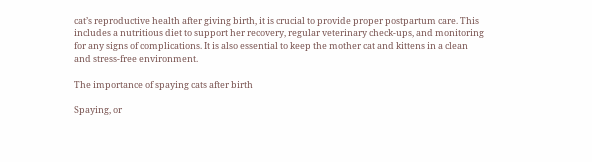cat’s reproductive health after giving birth, it is crucial to provide proper postpartum care. This includes a nutritious diet to support her recovery, regular veterinary check-ups, and monitoring for any signs of complications. It is also essential to keep the mother cat and kittens in a clean and stress-free environment.

The importance of spaying cats after birth

Spaying, or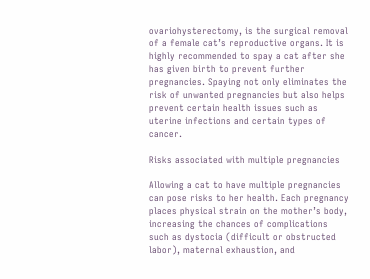ovariohysterectomy, is the surgical removal of a female cat’s reproductive organs. It is highly recommended to spay a cat after she has given birth to prevent further pregnancies. Spaying not only eliminates the risk of unwanted pregnancies but also helps prevent certain health issues such as uterine infections and certain types of cancer.

Risks associated with multiple pregnancies

Allowing a cat to have multiple pregnancies can pose risks to her health. Each pregnancy places physical strain on the mother’s body, increasing the chances of complications such as dystocia (difficult or obstructed labor), maternal exhaustion, and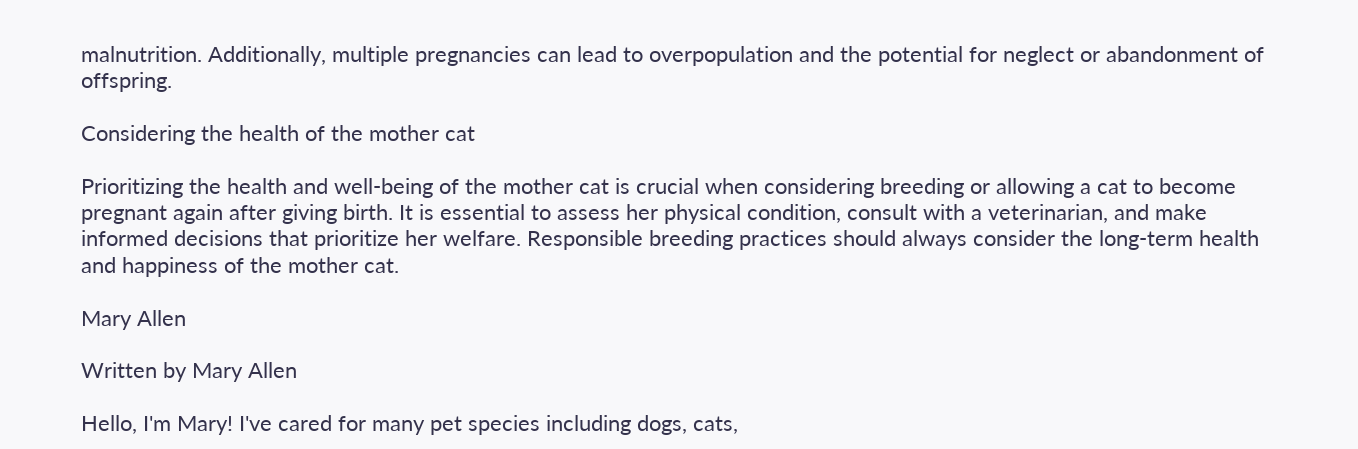malnutrition. Additionally, multiple pregnancies can lead to overpopulation and the potential for neglect or abandonment of offspring.

Considering the health of the mother cat

Prioritizing the health and well-being of the mother cat is crucial when considering breeding or allowing a cat to become pregnant again after giving birth. It is essential to assess her physical condition, consult with a veterinarian, and make informed decisions that prioritize her welfare. Responsible breeding practices should always consider the long-term health and happiness of the mother cat.

Mary Allen

Written by Mary Allen

Hello, I'm Mary! I've cared for many pet species including dogs, cats,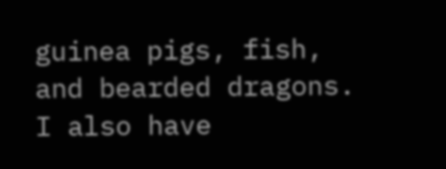guinea pigs, fish, and bearded dragons. I also have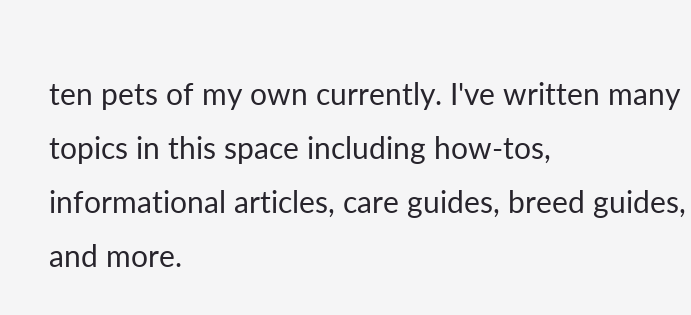ten pets of my own currently. I've written many topics in this space including how-tos, informational articles, care guides, breed guides, and more.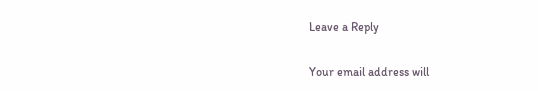Leave a Reply


Your email address will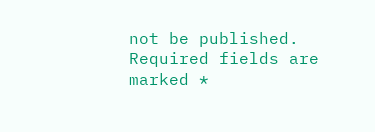not be published. Required fields are marked *